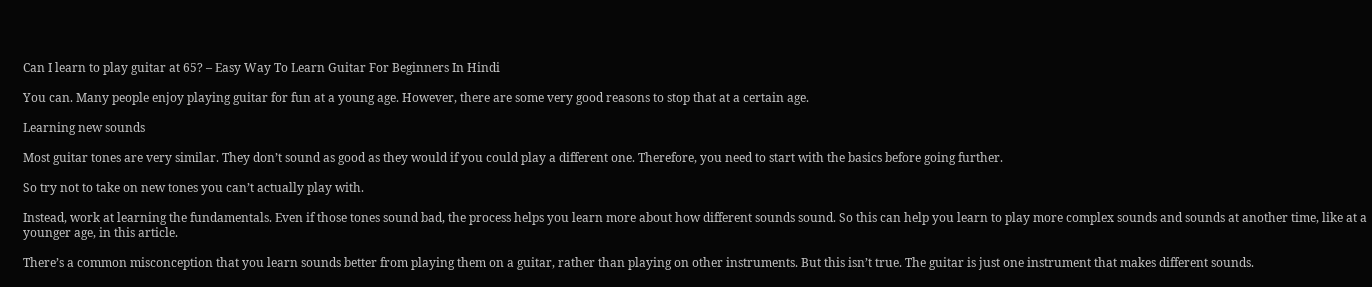Can I learn to play guitar at 65? – Easy Way To Learn Guitar For Beginners In Hindi

You can. Many people enjoy playing guitar for fun at a young age. However, there are some very good reasons to stop that at a certain age.

Learning new sounds

Most guitar tones are very similar. They don’t sound as good as they would if you could play a different one. Therefore, you need to start with the basics before going further.

So try not to take on new tones you can’t actually play with.

Instead, work at learning the fundamentals. Even if those tones sound bad, the process helps you learn more about how different sounds sound. So this can help you learn to play more complex sounds and sounds at another time, like at a younger age, in this article.

There’s a common misconception that you learn sounds better from playing them on a guitar, rather than playing on other instruments. But this isn’t true. The guitar is just one instrument that makes different sounds.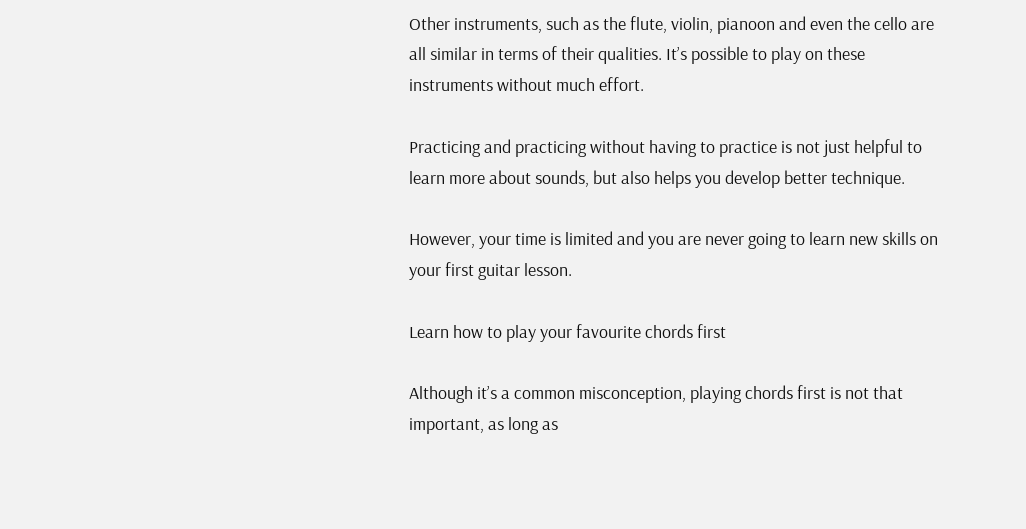Other instruments, such as the flute, violin, pianoon and even the cello are all similar in terms of their qualities. It’s possible to play on these instruments without much effort.

Practicing and practicing without having to practice is not just helpful to learn more about sounds, but also helps you develop better technique.

However, your time is limited and you are never going to learn new skills on your first guitar lesson.

Learn how to play your favourite chords first

Although it’s a common misconception, playing chords first is not that important, as long as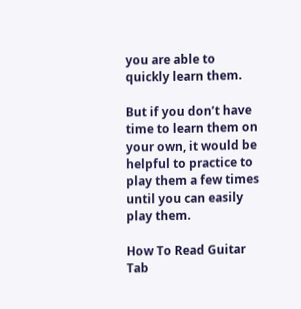you are able to quickly learn them.

But if you don’t have time to learn them on your own, it would be helpful to practice to play them a few times until you can easily play them.

How To Read Guitar Tab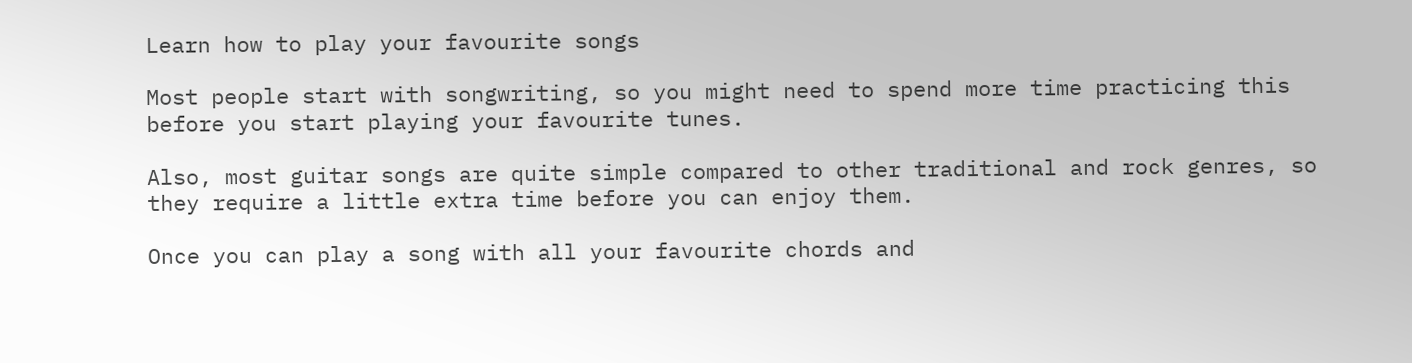Learn how to play your favourite songs

Most people start with songwriting, so you might need to spend more time practicing this before you start playing your favourite tunes.

Also, most guitar songs are quite simple compared to other traditional and rock genres, so they require a little extra time before you can enjoy them.

Once you can play a song with all your favourite chords and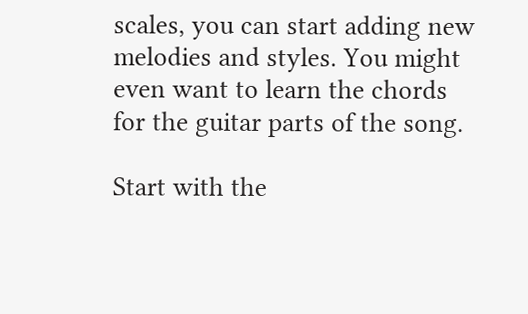scales, you can start adding new melodies and styles. You might even want to learn the chords for the guitar parts of the song.

Start with the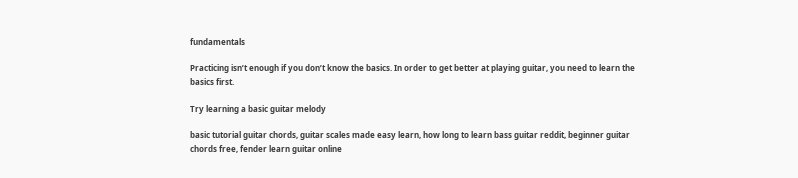fundamentals

Practicing isn’t enough if you don’t know the basics. In order to get better at playing guitar, you need to learn the basics first.

Try learning a basic guitar melody

basic tutorial guitar chords, guitar scales made easy learn, how long to learn bass guitar reddit, beginner guitar chords free, fender learn guitar online